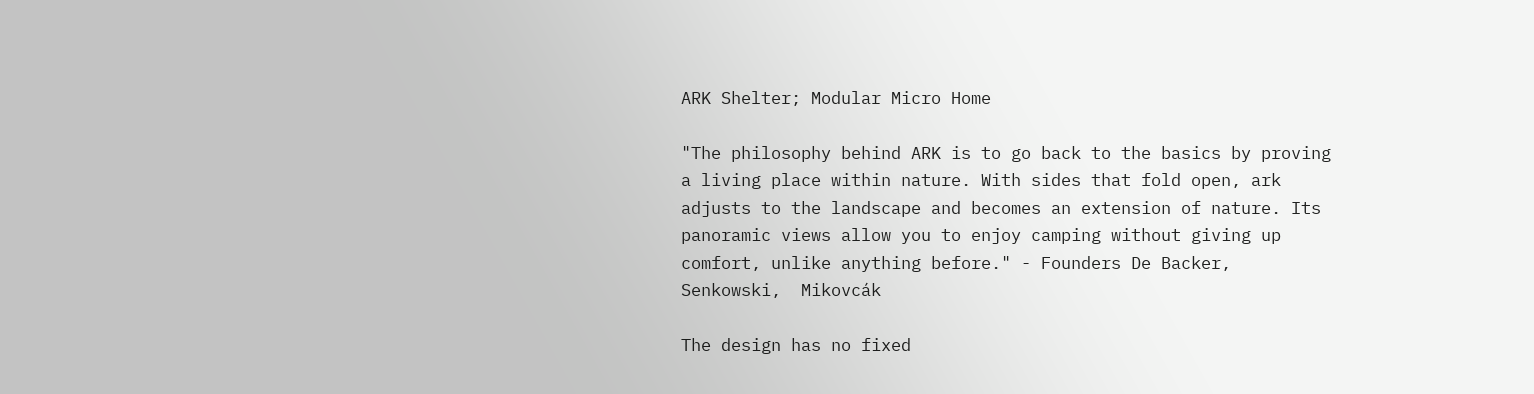ARK Shelter; Modular Micro Home

"The philosophy behind ARK is to go back to the basics by proving a living place within nature. With sides that fold open, ark adjusts to the landscape and becomes an extension of nature. Its panoramic views allow you to enjoy camping without giving up comfort, unlike anything before." - Founders De Backer,  Senkowski,  Mikovcák

The design has no fixed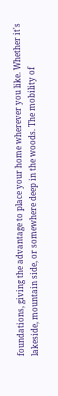foundations, giving the advantage to place your home wherever you like. Whether it's lakeside, mountain side, or somewhere deep in the woods. The mobility of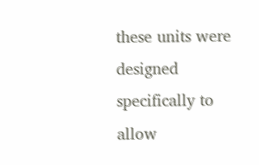these units were designed specifically to allow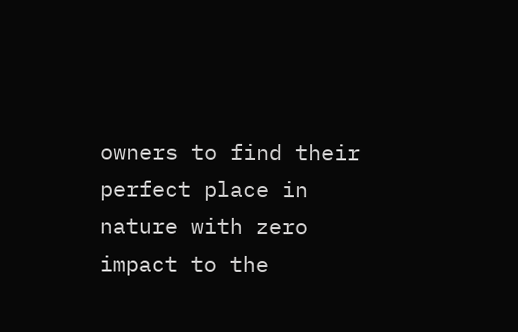owners to find their perfect place in nature with zero impact to the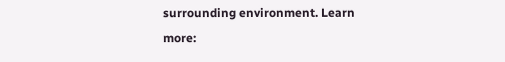surrounding environment. Learn more: